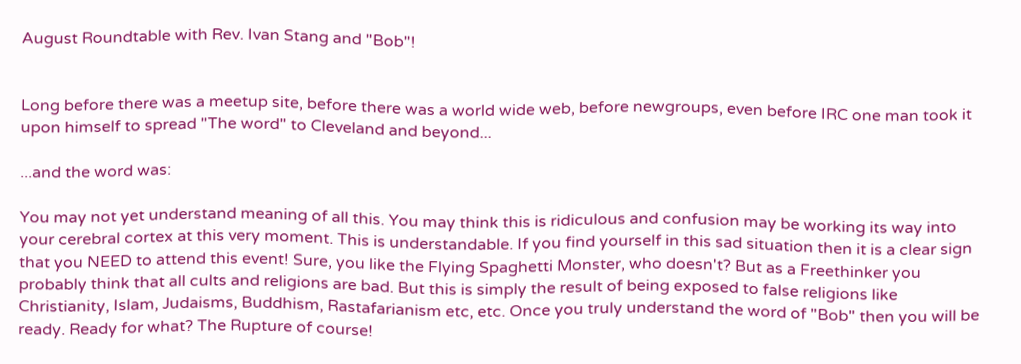August Roundtable with Rev. Ivan Stang and "Bob"!


Long before there was a meetup site, before there was a world wide web, before newgroups, even before IRC one man took it upon himself to spread "The word" to Cleveland and beyond...

...and the word was:

You may not yet understand meaning of all this. You may think this is ridiculous and confusion may be working its way into your cerebral cortex at this very moment. This is understandable. If you find yourself in this sad situation then it is a clear sign that you NEED to attend this event! Sure, you like the Flying Spaghetti Monster, who doesn't? But as a Freethinker you probably think that all cults and religions are bad. But this is simply the result of being exposed to false religions like Christianity, Islam, Judaisms, Buddhism, Rastafarianism etc, etc. Once you truly understand the word of "Bob" then you will be ready. Ready for what? The Rupture of course!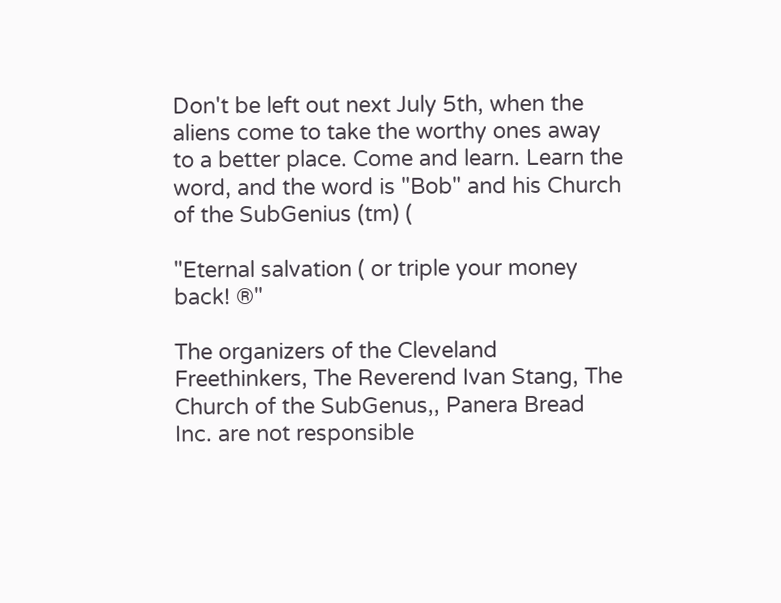Don't be left out next July 5th, when the aliens come to take the worthy ones away to a better place. Come and learn. Learn the word, and the word is "Bob" and his Church of the SubGenius (tm) (

"Eternal salvation ( or triple your money back! ®"

The organizers of the Cleveland Freethinkers, The Reverend Ivan Stang, The Church of the SubGenus,, Panera Bread Inc. are not responsible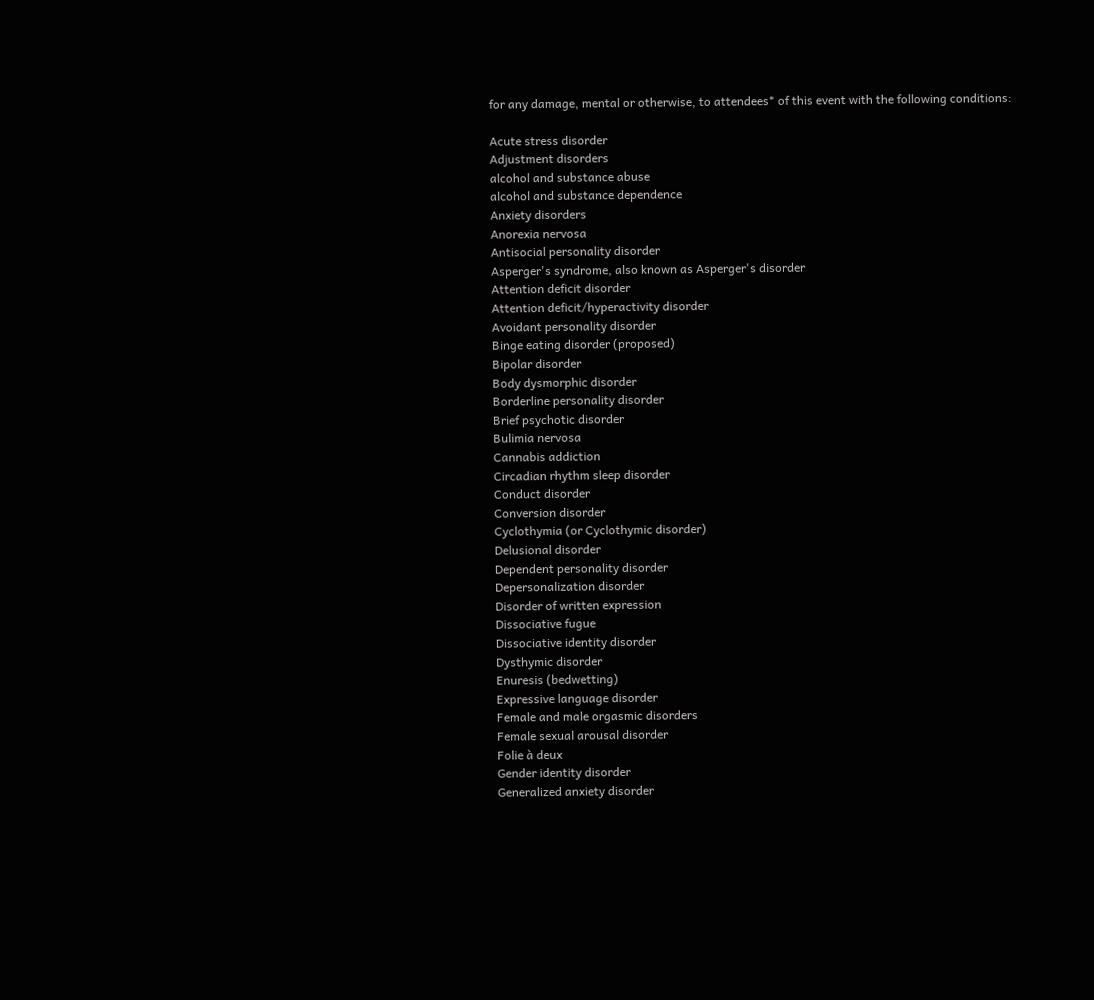for any damage, mental or otherwise, to attendees* of this event with the following conditions:

Acute stress disorder
Adjustment disorders
alcohol and substance abuse
alcohol and substance dependence
Anxiety disorders
Anorexia nervosa
Antisocial personality disorder
Asperger's syndrome, also known as Asperger's disorder
Attention deficit disorder
Attention deficit/hyperactivity disorder
Avoidant personality disorder
Binge eating disorder (proposed)
Bipolar disorder
Body dysmorphic disorder
Borderline personality disorder
Brief psychotic disorder
Bulimia nervosa
Cannabis addiction
Circadian rhythm sleep disorder
Conduct disorder
Conversion disorder
Cyclothymia (or Cyclothymic disorder)
Delusional disorder
Dependent personality disorder
Depersonalization disorder
Disorder of written expression
Dissociative fugue
Dissociative identity disorder
Dysthymic disorder
Enuresis (bedwetting)
Expressive language disorder
Female and male orgasmic disorders
Female sexual arousal disorder
Folie à deux
Gender identity disorder
Generalized anxiety disorder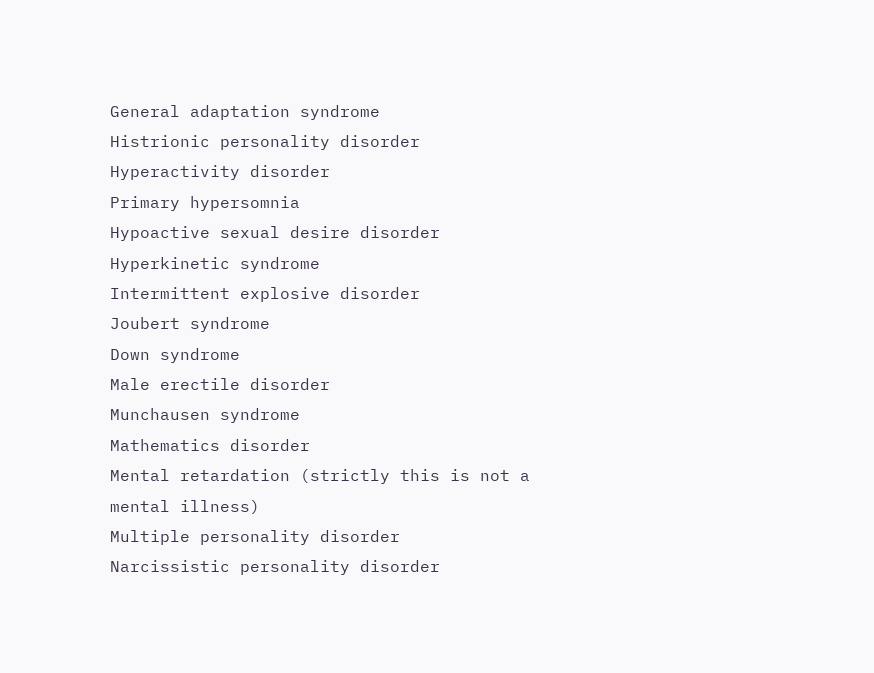General adaptation syndrome
Histrionic personality disorder
Hyperactivity disorder
Primary hypersomnia
Hypoactive sexual desire disorder
Hyperkinetic syndrome
Intermittent explosive disorder
Joubert syndrome
Down syndrome
Male erectile disorder
Munchausen syndrome
Mathematics disorder
Mental retardation (strictly this is not a mental illness)
Multiple personality disorder
Narcissistic personality disorder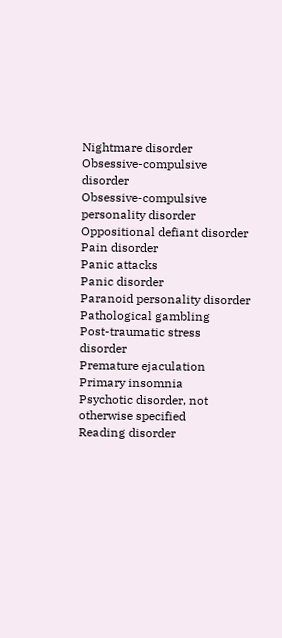Nightmare disorder
Obsessive-compulsive disorder
Obsessive-compulsive personality disorder
Oppositional defiant disorder
Pain disorder
Panic attacks
Panic disorder
Paranoid personality disorder
Pathological gambling
Post-traumatic stress disorder
Premature ejaculation
Primary insomnia
Psychotic disorder, not otherwise specified
Reading disorder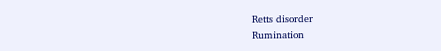Retts disorder
Rumination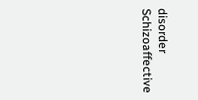disorder
Schizoaffective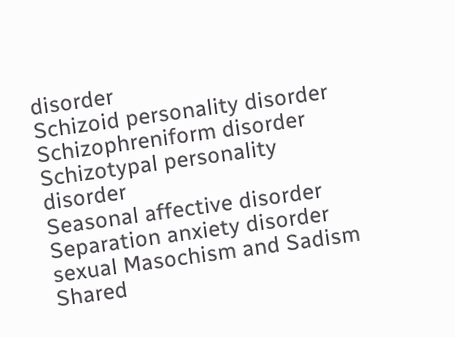disorder
Schizoid personality disorder
Schizophreniform disorder
Schizotypal personality disorder
Seasonal affective disorder
Separation anxiety disorder
sexual Masochism and Sadism
Shared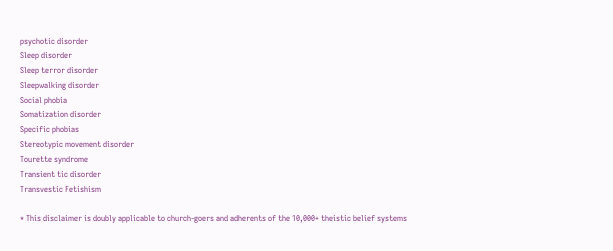psychotic disorder
Sleep disorder
Sleep terror disorder
Sleepwalking disorder
Social phobia
Somatization disorder
Specific phobias
Stereotypic movement disorder
Tourette syndrome
Transient tic disorder
Transvestic Fetishism

* This disclaimer is doubly applicable to church-goers and adherents of the 10,000+ theistic belief systems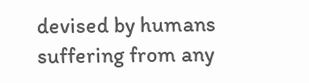devised by humans suffering from any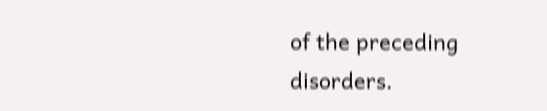of the preceding disorders.